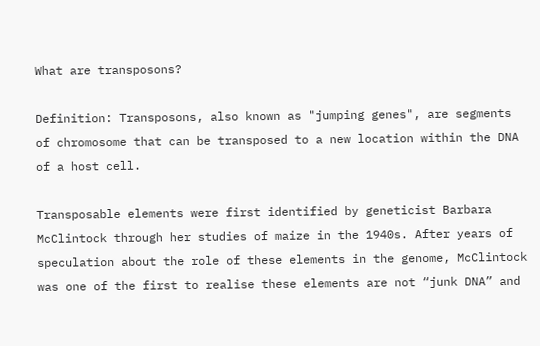What are transposons?

Definition: Transposons, also known as "jumping genes", are segments of chromosome that can be transposed to a new location within the DNA of a host cell.

Transposable elements were first identified by geneticist Barbara McClintock through her studies of maize in the 1940s. After years of speculation about the role of these elements in the genome, McClintock was one of the first to realise these elements are not “junk DNA” and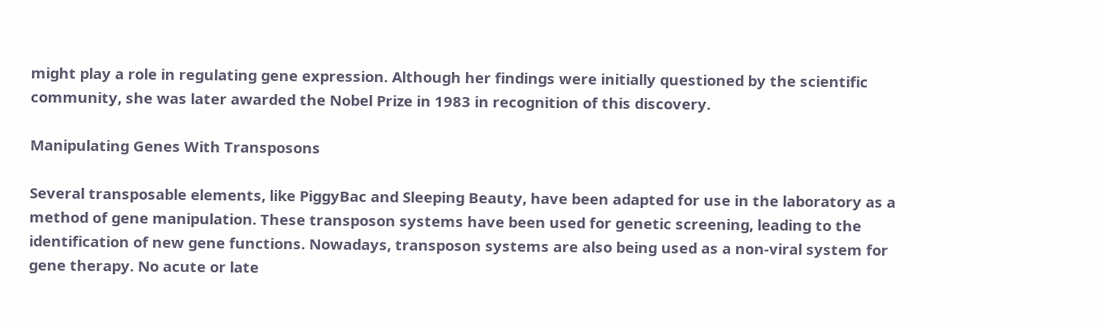might play a role in regulating gene expression. Although her findings were initially questioned by the scientific community, she was later awarded the Nobel Prize in 1983 in recognition of this discovery.

Manipulating Genes With Transposons

Several transposable elements, like PiggyBac and Sleeping Beauty, have been adapted for use in the laboratory as a method of gene manipulation. These transposon systems have been used for genetic screening, leading to the identification of new gene functions. Nowadays, transposon systems are also being used as a non-viral system for gene therapy. No acute or late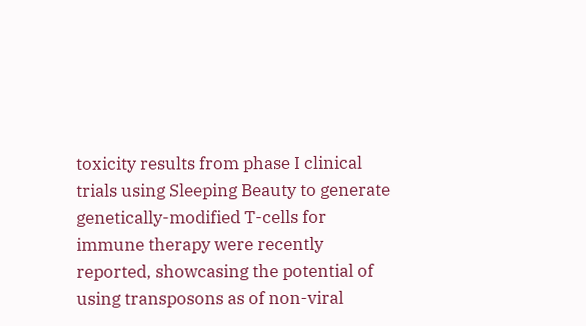toxicity results from phase I clinical trials using Sleeping Beauty to generate genetically-modified T-cells for immune therapy were recently reported, showcasing the potential of using transposons as of non-viral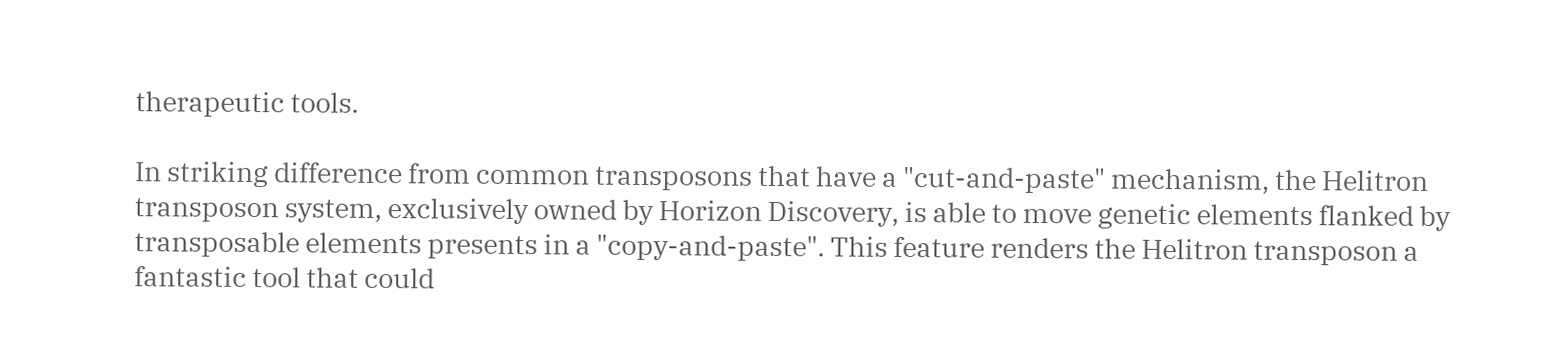therapeutic tools.

In striking difference from common transposons that have a "cut-and-paste" mechanism, the Helitron transposon system, exclusively owned by Horizon Discovery, is able to move genetic elements flanked by transposable elements presents in a "copy-and-paste". This feature renders the Helitron transposon a fantastic tool that could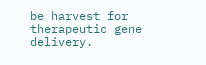be harvest for therapeutic gene delivery.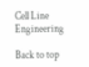Cell Line Engineering

Back to top